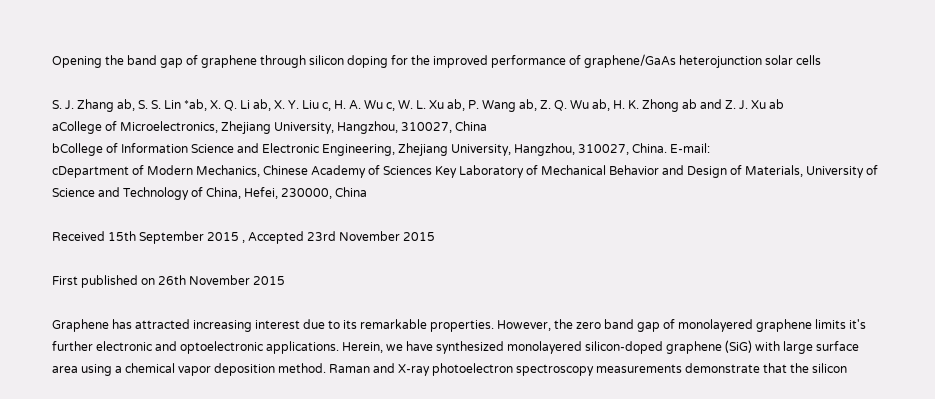Opening the band gap of graphene through silicon doping for the improved performance of graphene/GaAs heterojunction solar cells

S. J. Zhang ab, S. S. Lin *ab, X. Q. Li ab, X. Y. Liu c, H. A. Wu c, W. L. Xu ab, P. Wang ab, Z. Q. Wu ab, H. K. Zhong ab and Z. J. Xu ab
aCollege of Microelectronics, Zhejiang University, Hangzhou, 310027, China
bCollege of Information Science and Electronic Engineering, Zhejiang University, Hangzhou, 310027, China. E-mail:
cDepartment of Modern Mechanics, Chinese Academy of Sciences Key Laboratory of Mechanical Behavior and Design of Materials, University of Science and Technology of China, Hefei, 230000, China

Received 15th September 2015 , Accepted 23rd November 2015

First published on 26th November 2015

Graphene has attracted increasing interest due to its remarkable properties. However, the zero band gap of monolayered graphene limits it's further electronic and optoelectronic applications. Herein, we have synthesized monolayered silicon-doped graphene (SiG) with large surface area using a chemical vapor deposition method. Raman and X-ray photoelectron spectroscopy measurements demonstrate that the silicon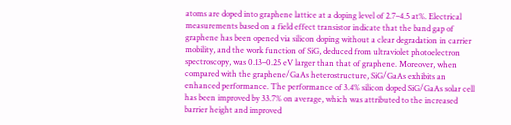atoms are doped into graphene lattice at a doping level of 2.7–4.5 at%. Electrical measurements based on a field effect transistor indicate that the band gap of graphene has been opened via silicon doping without a clear degradation in carrier mobility, and the work function of SiG, deduced from ultraviolet photoelectron spectroscopy, was 0.13–0.25 eV larger than that of graphene. Moreover, when compared with the graphene/GaAs heterostructure, SiG/GaAs exhibits an enhanced performance. The performance of 3.4% silicon doped SiG/GaAs solar cell has been improved by 33.7% on average, which was attributed to the increased barrier height and improved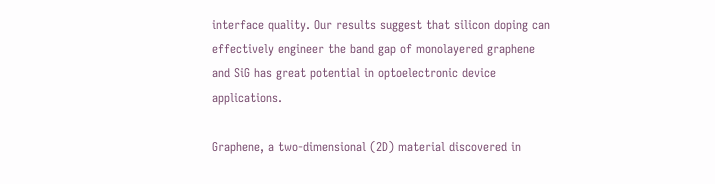interface quality. Our results suggest that silicon doping can effectively engineer the band gap of monolayered graphene and SiG has great potential in optoelectronic device applications.

Graphene, a two-dimensional (2D) material discovered in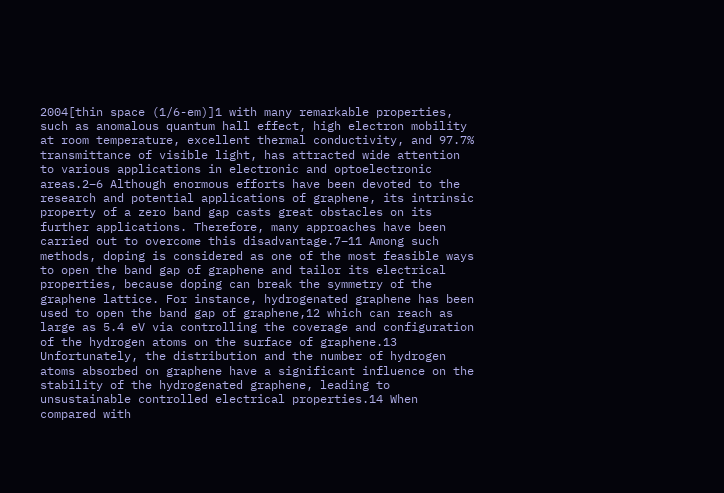2004[thin space (1/6-em)]1 with many remarkable properties, such as anomalous quantum hall effect, high electron mobility at room temperature, excellent thermal conductivity, and 97.7% transmittance of visible light, has attracted wide attention to various applications in electronic and optoelectronic areas.2–6 Although enormous efforts have been devoted to the research and potential applications of graphene, its intrinsic property of a zero band gap casts great obstacles on its further applications. Therefore, many approaches have been carried out to overcome this disadvantage.7–11 Among such methods, doping is considered as one of the most feasible ways to open the band gap of graphene and tailor its electrical properties, because doping can break the symmetry of the graphene lattice. For instance, hydrogenated graphene has been used to open the band gap of graphene,12 which can reach as large as 5.4 eV via controlling the coverage and configuration of the hydrogen atoms on the surface of graphene.13 Unfortunately, the distribution and the number of hydrogen atoms absorbed on graphene have a significant influence on the stability of the hydrogenated graphene, leading to unsustainable controlled electrical properties.14 When compared with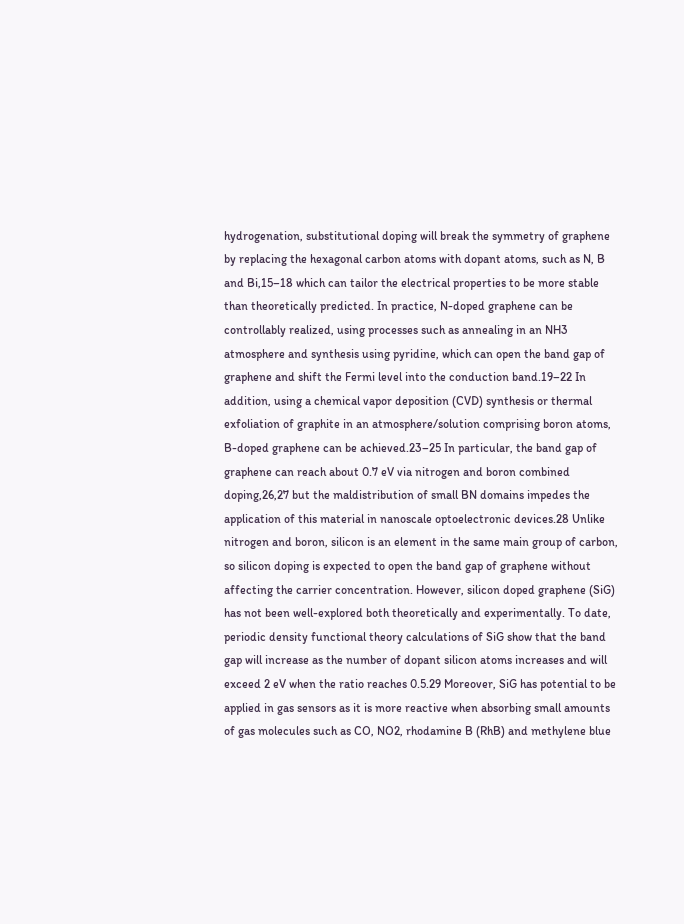hydrogenation, substitutional doping will break the symmetry of graphene by replacing the hexagonal carbon atoms with dopant atoms, such as N, B and Bi,15–18 which can tailor the electrical properties to be more stable than theoretically predicted. In practice, N-doped graphene can be controllably realized, using processes such as annealing in an NH3 atmosphere and synthesis using pyridine, which can open the band gap of graphene and shift the Fermi level into the conduction band.19–22 In addition, using a chemical vapor deposition (CVD) synthesis or thermal exfoliation of graphite in an atmosphere/solution comprising boron atoms, B-doped graphene can be achieved.23–25 In particular, the band gap of graphene can reach about 0.7 eV via nitrogen and boron combined doping,26,27 but the maldistribution of small BN domains impedes the application of this material in nanoscale optoelectronic devices.28 Unlike nitrogen and boron, silicon is an element in the same main group of carbon, so silicon doping is expected to open the band gap of graphene without affecting the carrier concentration. However, silicon doped graphene (SiG) has not been well-explored both theoretically and experimentally. To date, periodic density functional theory calculations of SiG show that the band gap will increase as the number of dopant silicon atoms increases and will exceed 2 eV when the ratio reaches 0.5.29 Moreover, SiG has potential to be applied in gas sensors as it is more reactive when absorbing small amounts of gas molecules such as CO, NO2, rhodamine B (RhB) and methylene blue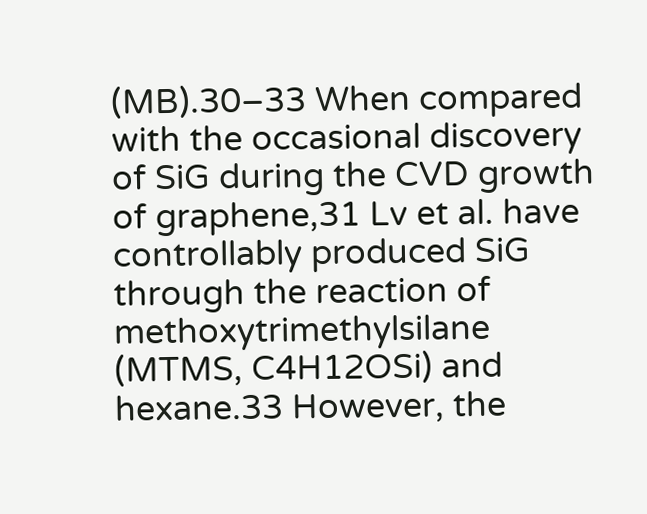(MB).30–33 When compared with the occasional discovery of SiG during the CVD growth of graphene,31 Lv et al. have controllably produced SiG through the reaction of methoxytrimethylsilane (MTMS, C4H12OSi) and hexane.33 However, the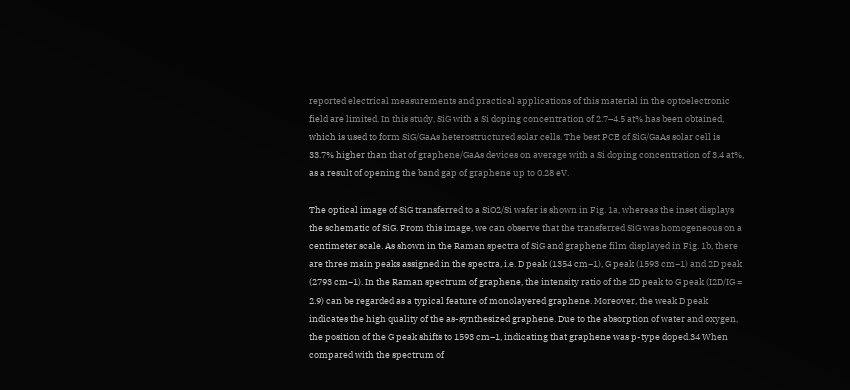reported electrical measurements and practical applications of this material in the optoelectronic field are limited. In this study, SiG with a Si doping concentration of 2.7–4.5 at% has been obtained, which is used to form SiG/GaAs heterostructured solar cells. The best PCE of SiG/GaAs solar cell is 33.7% higher than that of graphene/GaAs devices on average with a Si doping concentration of 3.4 at%, as a result of opening the band gap of graphene up to 0.28 eV.

The optical image of SiG transferred to a SiO2/Si wafer is shown in Fig. 1a, whereas the inset displays the schematic of SiG. From this image, we can observe that the transferred SiG was homogeneous on a centimeter scale. As shown in the Raman spectra of SiG and graphene film displayed in Fig. 1b, there are three main peaks assigned in the spectra, i.e. D peak (1354 cm−1), G peak (1593 cm−1) and 2D peak (2793 cm−1). In the Raman spectrum of graphene, the intensity ratio of the 2D peak to G peak (I2D/IG = 2.9) can be regarded as a typical feature of monolayered graphene. Moreover, the weak D peak indicates the high quality of the as-synthesized graphene. Due to the absorption of water and oxygen, the position of the G peak shifts to 1593 cm−1, indicating that graphene was p-type doped.34 When compared with the spectrum of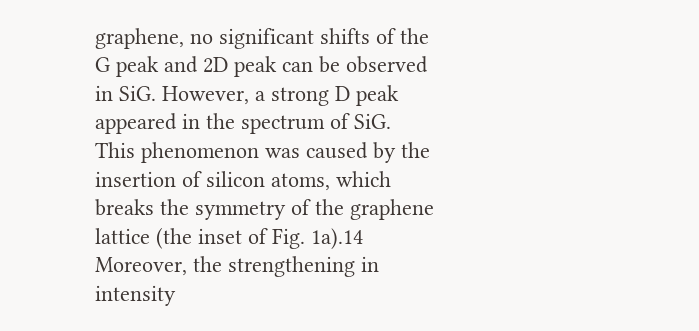graphene, no significant shifts of the G peak and 2D peak can be observed in SiG. However, a strong D peak appeared in the spectrum of SiG. This phenomenon was caused by the insertion of silicon atoms, which breaks the symmetry of the graphene lattice (the inset of Fig. 1a).14 Moreover, the strengthening in intensity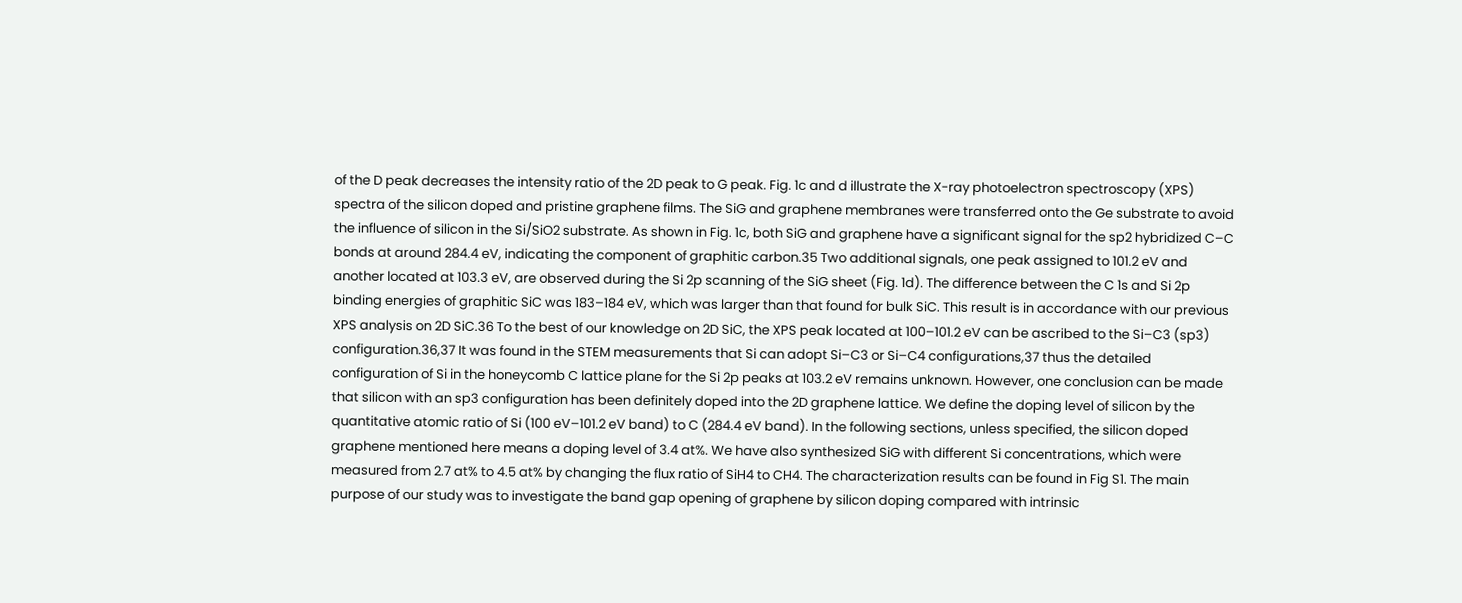of the D peak decreases the intensity ratio of the 2D peak to G peak. Fig. 1c and d illustrate the X-ray photoelectron spectroscopy (XPS) spectra of the silicon doped and pristine graphene films. The SiG and graphene membranes were transferred onto the Ge substrate to avoid the influence of silicon in the Si/SiO2 substrate. As shown in Fig. 1c, both SiG and graphene have a significant signal for the sp2 hybridized C–C bonds at around 284.4 eV, indicating the component of graphitic carbon.35 Two additional signals, one peak assigned to 101.2 eV and another located at 103.3 eV, are observed during the Si 2p scanning of the SiG sheet (Fig. 1d). The difference between the C 1s and Si 2p binding energies of graphitic SiC was 183–184 eV, which was larger than that found for bulk SiC. This result is in accordance with our previous XPS analysis on 2D SiC.36 To the best of our knowledge on 2D SiC, the XPS peak located at 100–101.2 eV can be ascribed to the Si–C3 (sp3) configuration.36,37 It was found in the STEM measurements that Si can adopt Si–C3 or Si–C4 configurations,37 thus the detailed configuration of Si in the honeycomb C lattice plane for the Si 2p peaks at 103.2 eV remains unknown. However, one conclusion can be made that silicon with an sp3 configuration has been definitely doped into the 2D graphene lattice. We define the doping level of silicon by the quantitative atomic ratio of Si (100 eV–101.2 eV band) to C (284.4 eV band). In the following sections, unless specified, the silicon doped graphene mentioned here means a doping level of 3.4 at%. We have also synthesized SiG with different Si concentrations, which were measured from 2.7 at% to 4.5 at% by changing the flux ratio of SiH4 to CH4. The characterization results can be found in Fig S1. The main purpose of our study was to investigate the band gap opening of graphene by silicon doping compared with intrinsic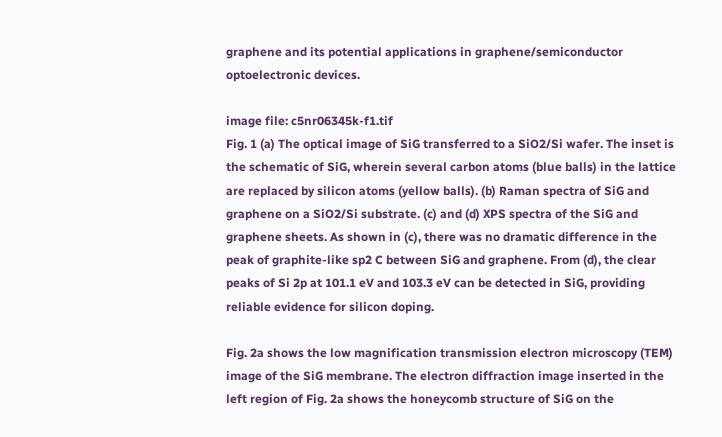graphene and its potential applications in graphene/semiconductor optoelectronic devices.

image file: c5nr06345k-f1.tif
Fig. 1 (a) The optical image of SiG transferred to a SiO2/Si wafer. The inset is the schematic of SiG, wherein several carbon atoms (blue balls) in the lattice are replaced by silicon atoms (yellow balls). (b) Raman spectra of SiG and graphene on a SiO2/Si substrate. (c) and (d) XPS spectra of the SiG and graphene sheets. As shown in (c), there was no dramatic difference in the peak of graphite-like sp2 C between SiG and graphene. From (d), the clear peaks of Si 2p at 101.1 eV and 103.3 eV can be detected in SiG, providing reliable evidence for silicon doping.

Fig. 2a shows the low magnification transmission electron microscopy (TEM) image of the SiG membrane. The electron diffraction image inserted in the left region of Fig. 2a shows the honeycomb structure of SiG on the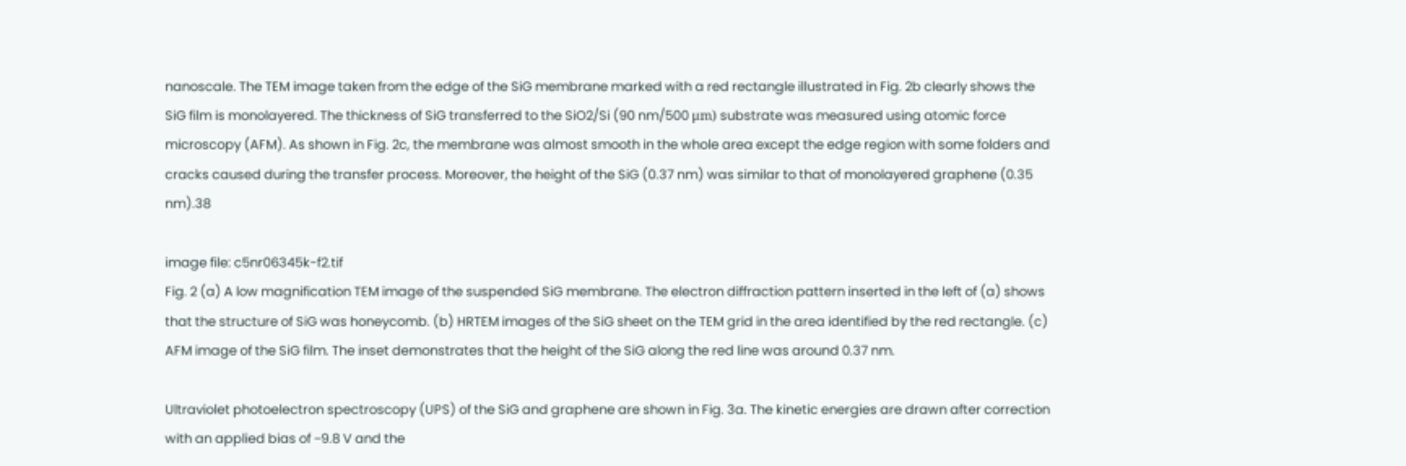nanoscale. The TEM image taken from the edge of the SiG membrane marked with a red rectangle illustrated in Fig. 2b clearly shows the SiG film is monolayered. The thickness of SiG transferred to the SiO2/Si (90 nm/500 μm) substrate was measured using atomic force microscopy (AFM). As shown in Fig. 2c, the membrane was almost smooth in the whole area except the edge region with some folders and cracks caused during the transfer process. Moreover, the height of the SiG (0.37 nm) was similar to that of monolayered graphene (0.35 nm).38

image file: c5nr06345k-f2.tif
Fig. 2 (a) A low magnification TEM image of the suspended SiG membrane. The electron diffraction pattern inserted in the left of (a) shows that the structure of SiG was honeycomb. (b) HRTEM images of the SiG sheet on the TEM grid in the area identified by the red rectangle. (c) AFM image of the SiG film. The inset demonstrates that the height of the SiG along the red line was around 0.37 nm.

Ultraviolet photoelectron spectroscopy (UPS) of the SiG and graphene are shown in Fig. 3a. The kinetic energies are drawn after correction with an applied bias of −9.8 V and the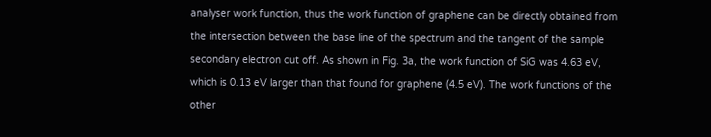analyser work function, thus the work function of graphene can be directly obtained from the intersection between the base line of the spectrum and the tangent of the sample secondary electron cut off. As shown in Fig. 3a, the work function of SiG was 4.63 eV, which is 0.13 eV larger than that found for graphene (4.5 eV). The work functions of the other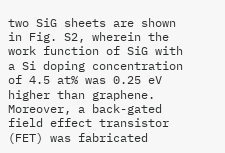two SiG sheets are shown in Fig. S2, wherein the work function of SiG with a Si doping concentration of 4.5 at% was 0.25 eV higher than graphene. Moreover, a back-gated field effect transistor (FET) was fabricated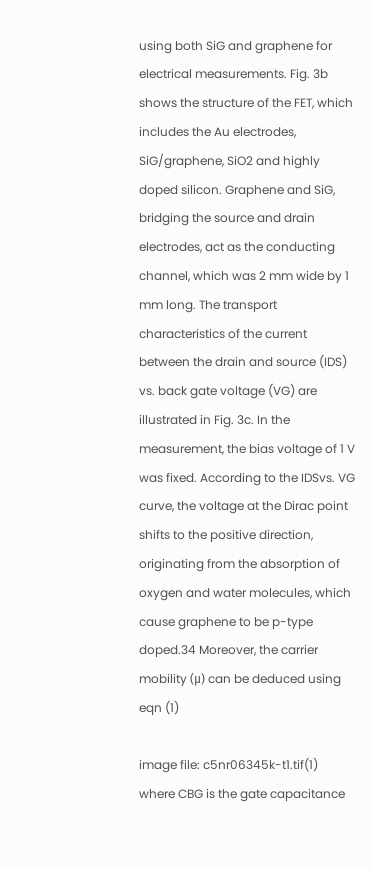using both SiG and graphene for electrical measurements. Fig. 3b shows the structure of the FET, which includes the Au electrodes, SiG/graphene, SiO2 and highly doped silicon. Graphene and SiG, bridging the source and drain electrodes, act as the conducting channel, which was 2 mm wide by 1 mm long. The transport characteristics of the current between the drain and source (IDS) vs. back gate voltage (VG) are illustrated in Fig. 3c. In the measurement, the bias voltage of 1 V was fixed. According to the IDSvs. VG curve, the voltage at the Dirac point shifts to the positive direction, originating from the absorption of oxygen and water molecules, which cause graphene to be p-type doped.34 Moreover, the carrier mobility (μ) can be deduced using eqn (1)

image file: c5nr06345k-t1.tif(1)
where CBG is the gate capacitance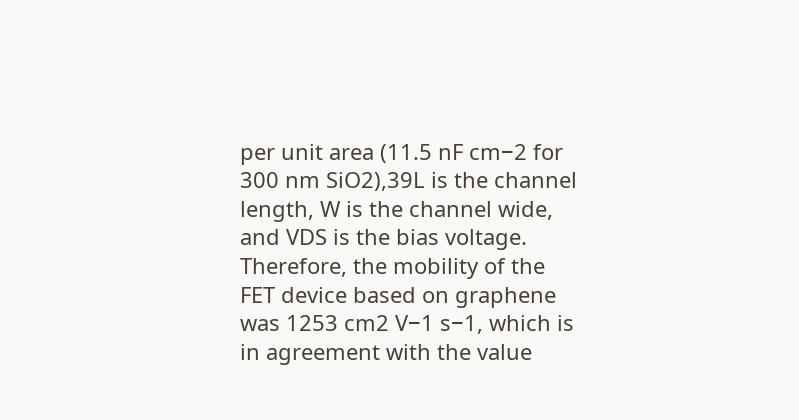per unit area (11.5 nF cm−2 for 300 nm SiO2),39L is the channel length, W is the channel wide, and VDS is the bias voltage. Therefore, the mobility of the FET device based on graphene was 1253 cm2 V−1 s−1, which is in agreement with the value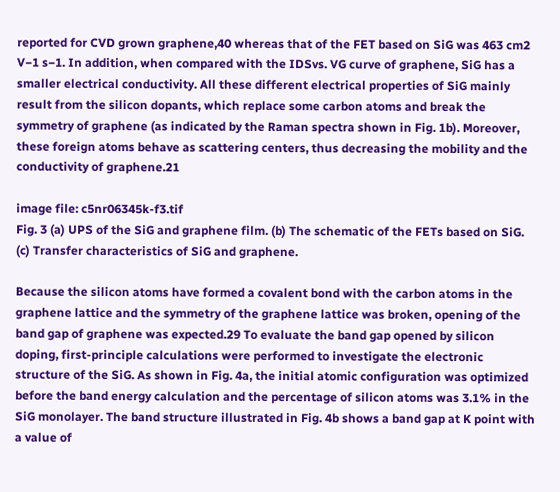reported for CVD grown graphene,40 whereas that of the FET based on SiG was 463 cm2 V−1 s−1. In addition, when compared with the IDSvs. VG curve of graphene, SiG has a smaller electrical conductivity. All these different electrical properties of SiG mainly result from the silicon dopants, which replace some carbon atoms and break the symmetry of graphene (as indicated by the Raman spectra shown in Fig. 1b). Moreover, these foreign atoms behave as scattering centers, thus decreasing the mobility and the conductivity of graphene.21

image file: c5nr06345k-f3.tif
Fig. 3 (a) UPS of the SiG and graphene film. (b) The schematic of the FETs based on SiG. (c) Transfer characteristics of SiG and graphene.

Because the silicon atoms have formed a covalent bond with the carbon atoms in the graphene lattice and the symmetry of the graphene lattice was broken, opening of the band gap of graphene was expected.29 To evaluate the band gap opened by silicon doping, first-principle calculations were performed to investigate the electronic structure of the SiG. As shown in Fig. 4a, the initial atomic configuration was optimized before the band energy calculation and the percentage of silicon atoms was 3.1% in the SiG monolayer. The band structure illustrated in Fig. 4b shows a band gap at K point with a value of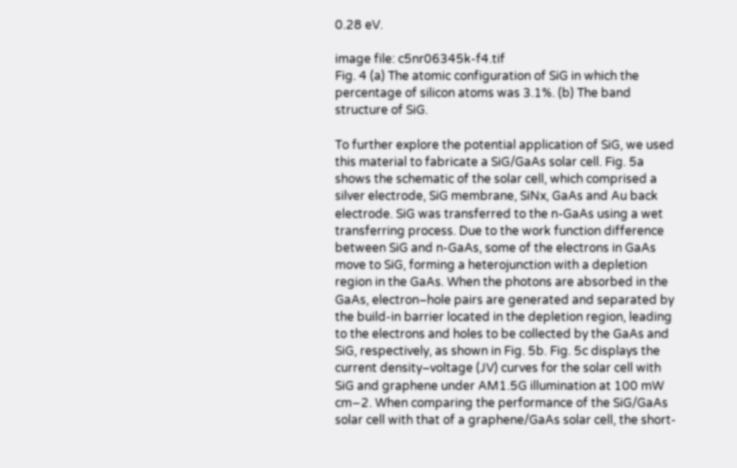0.28 eV.

image file: c5nr06345k-f4.tif
Fig. 4 (a) The atomic configuration of SiG in which the percentage of silicon atoms was 3.1%. (b) The band structure of SiG.

To further explore the potential application of SiG, we used this material to fabricate a SiG/GaAs solar cell. Fig. 5a shows the schematic of the solar cell, which comprised a silver electrode, SiG membrane, SiNx, GaAs and Au back electrode. SiG was transferred to the n-GaAs using a wet transferring process. Due to the work function difference between SiG and n-GaAs, some of the electrons in GaAs move to SiG, forming a heterojunction with a depletion region in the GaAs. When the photons are absorbed in the GaAs, electron–hole pairs are generated and separated by the build-in barrier located in the depletion region, leading to the electrons and holes to be collected by the GaAs and SiG, respectively, as shown in Fig. 5b. Fig. 5c displays the current density–voltage (JV) curves for the solar cell with SiG and graphene under AM1.5G illumination at 100 mW cm−2. When comparing the performance of the SiG/GaAs solar cell with that of a graphene/GaAs solar cell, the short-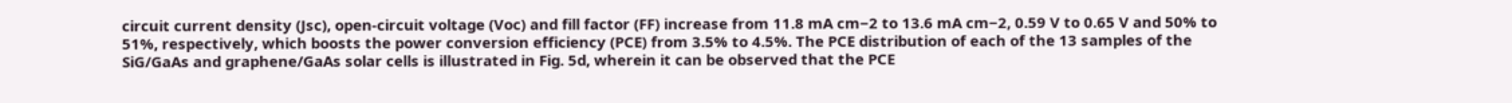circuit current density (Jsc), open-circuit voltage (Voc) and fill factor (FF) increase from 11.8 mA cm−2 to 13.6 mA cm−2, 0.59 V to 0.65 V and 50% to 51%, respectively, which boosts the power conversion efficiency (PCE) from 3.5% to 4.5%. The PCE distribution of each of the 13 samples of the SiG/GaAs and graphene/GaAs solar cells is illustrated in Fig. 5d, wherein it can be observed that the PCE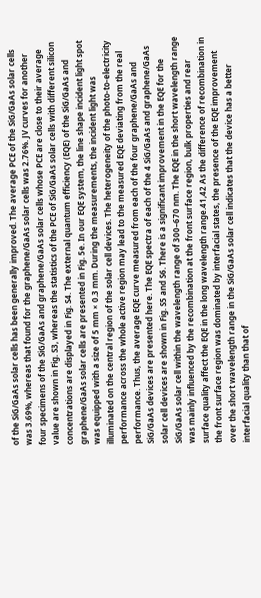of the SiG/GaAs solar cells has been generally improved. The average PCE of the SiG/GaAs solar cells was 3.69%, whereas that found for the graphene/GaAs solar cells was 2.76%. JV curves for another four specimens of the SiG/GaAs and graphene/GaAs solar cells whose PCE are close to their average value are shown in Fig. S3, whereas the statistics of the PCE of SiG/GaAs solar cells with different silicon concentrations are displayed in Fig. S4. The external quantum efficiency (EQE) of the SiG/GaAs and graphene/GaAs solar cells are presented in Fig. 5e. In our EQE system, the line shape incident light spot was equipped with a size of 5 mm × 0.3 mm. During the measurements, the incident light was illuminated on the central region of the solar cell devices. The heterogeneity of the photo-to-electricity performance across the whole active region may lead to the measured EQE deviating from the real performance. Thus, the average EQE curve measured from each of the four graphene/GaAs and SiG/GaAs devices are presented here. The EQE spectra of each of the 4 SiG/GaAs and graphene/GaAs solar cell devices are shown in Fig. S5 and S6. There is a significant improvement in the EQE for the SiG/GaAs solar cell within the wavelength range of 300–670 nm. The EQE in the short wavelength range was mainly influenced by the recombination at the front surface region, bulk properties and rear surface quality affect the EQE in the long wavelength range.41,42 As the difference of recombination in the front surface region was dominated by interfacial states, the presence of the EQE improvement over the short wavelength range in the SiG/GaAs solar cell indicates that the device has a better interfacial quality than that of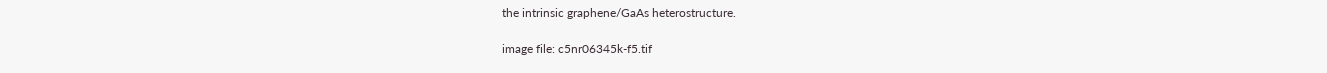the intrinsic graphene/GaAs heterostructure.

image file: c5nr06345k-f5.tif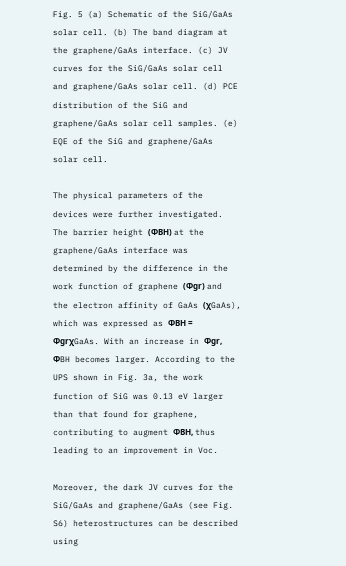Fig. 5 (a) Schematic of the SiG/GaAs solar cell. (b) The band diagram at the graphene/GaAs interface. (c) JV curves for the SiG/GaAs solar cell and graphene/GaAs solar cell. (d) PCE distribution of the SiG and graphene/GaAs solar cell samples. (e) EQE of the SiG and graphene/GaAs solar cell.

The physical parameters of the devices were further investigated. The barrier height (ΦBH) at the graphene/GaAs interface was determined by the difference in the work function of graphene (Φgr) and the electron affinity of GaAs (χGaAs), which was expressed as ΦBH = ΦgrχGaAs. With an increase in Φgr, ΦBH becomes larger. According to the UPS shown in Fig. 3a, the work function of SiG was 0.13 eV larger than that found for graphene, contributing to augment ΦBH, thus leading to an improvement in Voc.

Moreover, the dark JV curves for the SiG/GaAs and graphene/GaAs (see Fig. S6) heterostructures can be described using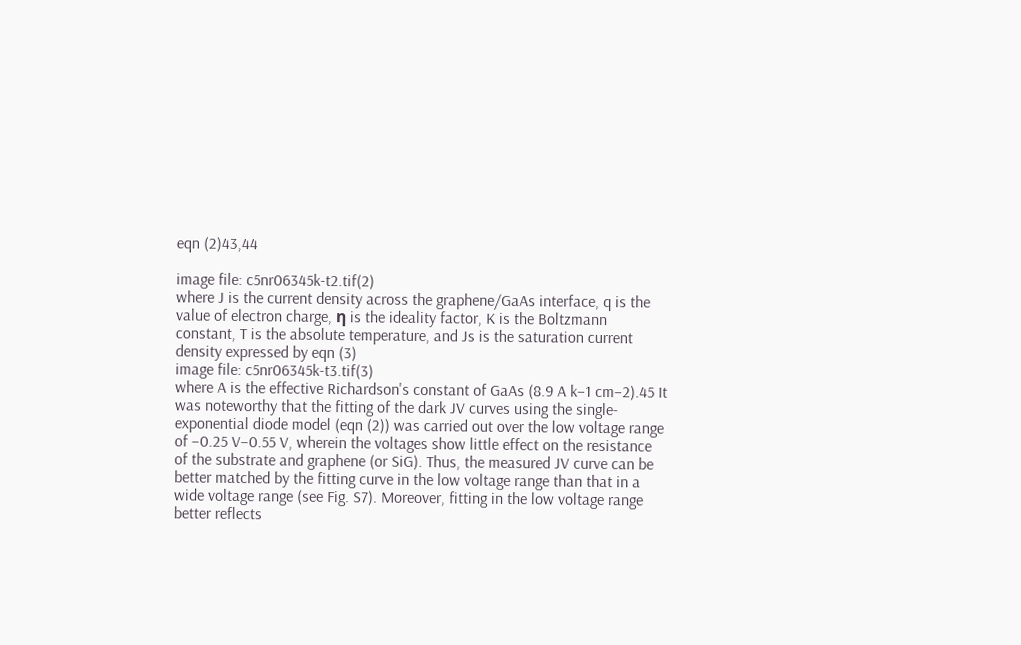eqn (2)43,44

image file: c5nr06345k-t2.tif(2)
where J is the current density across the graphene/GaAs interface, q is the value of electron charge, η is the ideality factor, K is the Boltzmann constant, T is the absolute temperature, and Js is the saturation current density expressed by eqn (3)
image file: c5nr06345k-t3.tif(3)
where A is the effective Richardson's constant of GaAs (8.9 A k−1 cm−2).45 It was noteworthy that the fitting of the dark JV curves using the single-exponential diode model (eqn (2)) was carried out over the low voltage range of −0.25 V–0.55 V, wherein the voltages show little effect on the resistance of the substrate and graphene (or SiG). Thus, the measured JV curve can be better matched by the fitting curve in the low voltage range than that in a wide voltage range (see Fig. S7). Moreover, fitting in the low voltage range better reflects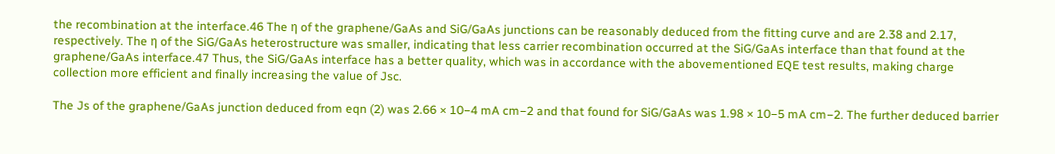the recombination at the interface.46 The η of the graphene/GaAs and SiG/GaAs junctions can be reasonably deduced from the fitting curve and are 2.38 and 2.17, respectively. The η of the SiG/GaAs heterostructure was smaller, indicating that less carrier recombination occurred at the SiG/GaAs interface than that found at the graphene/GaAs interface.47 Thus, the SiG/GaAs interface has a better quality, which was in accordance with the abovementioned EQE test results, making charge collection more efficient and finally increasing the value of Jsc.

The Js of the graphene/GaAs junction deduced from eqn (2) was 2.66 × 10−4 mA cm−2 and that found for SiG/GaAs was 1.98 × 10−5 mA cm−2. The further deduced barrier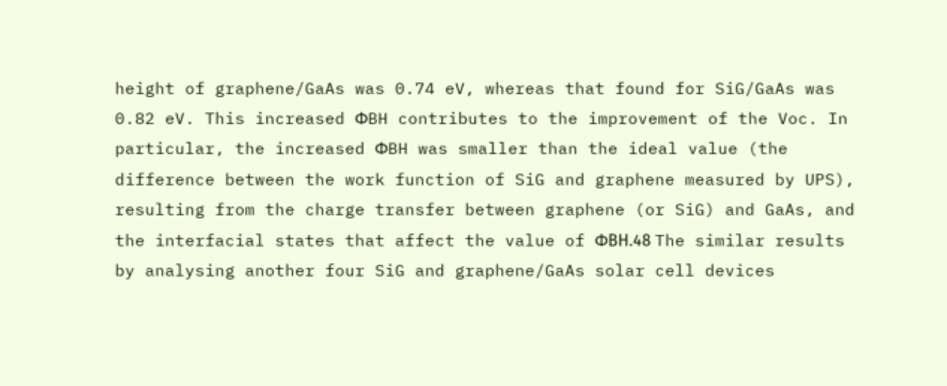height of graphene/GaAs was 0.74 eV, whereas that found for SiG/GaAs was 0.82 eV. This increased ΦBH contributes to the improvement of the Voc. In particular, the increased ΦBH was smaller than the ideal value (the difference between the work function of SiG and graphene measured by UPS), resulting from the charge transfer between graphene (or SiG) and GaAs, and the interfacial states that affect the value of ΦBH.48 The similar results by analysing another four SiG and graphene/GaAs solar cell devices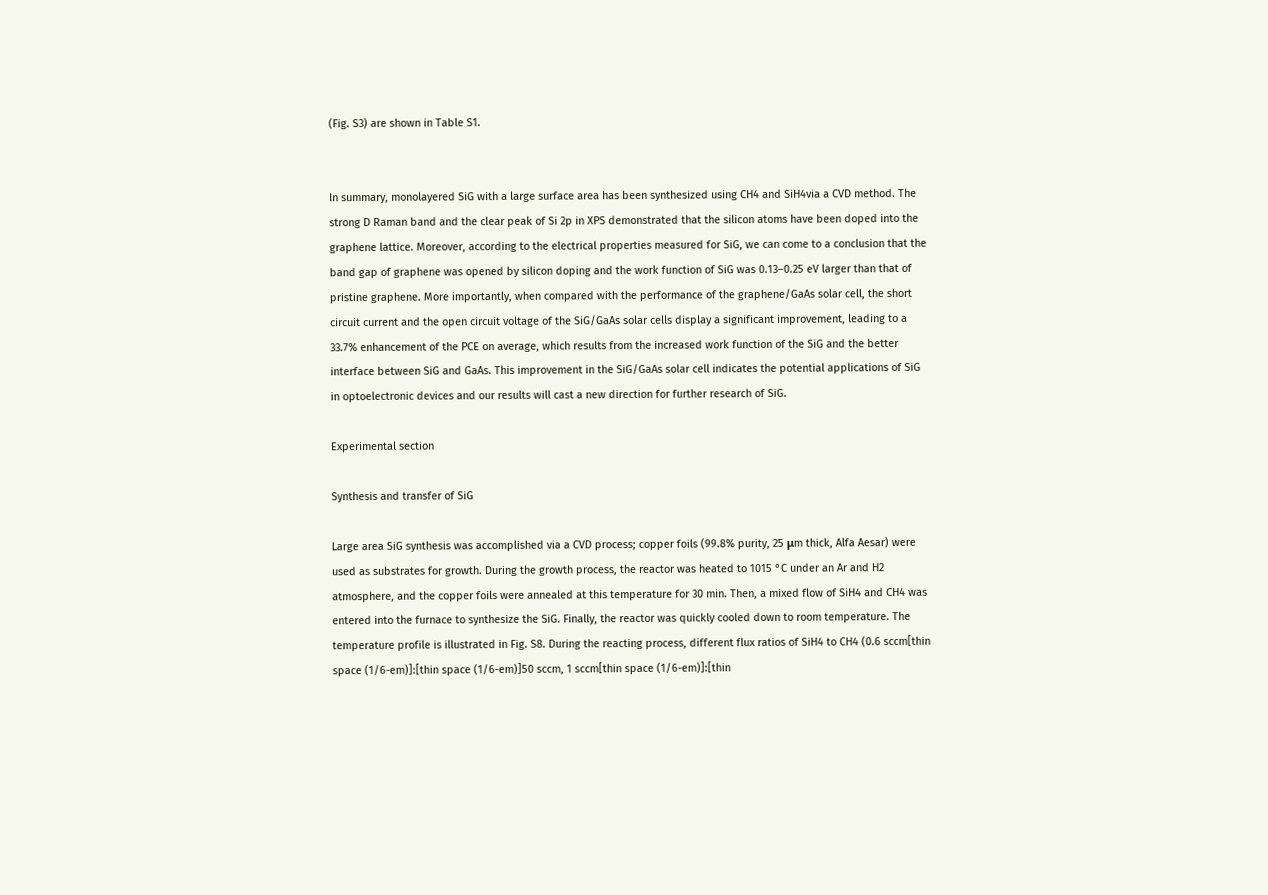(Fig. S3) are shown in Table S1.


In summary, monolayered SiG with a large surface area has been synthesized using CH4 and SiH4via a CVD method. The strong D Raman band and the clear peak of Si 2p in XPS demonstrated that the silicon atoms have been doped into the graphene lattice. Moreover, according to the electrical properties measured for SiG, we can come to a conclusion that the band gap of graphene was opened by silicon doping and the work function of SiG was 0.13–0.25 eV larger than that of pristine graphene. More importantly, when compared with the performance of the graphene/GaAs solar cell, the short circuit current and the open circuit voltage of the SiG/GaAs solar cells display a significant improvement, leading to a 33.7% enhancement of the PCE on average, which results from the increased work function of the SiG and the better interface between SiG and GaAs. This improvement in the SiG/GaAs solar cell indicates the potential applications of SiG in optoelectronic devices and our results will cast a new direction for further research of SiG.

Experimental section

Synthesis and transfer of SiG

Large area SiG synthesis was accomplished via a CVD process; copper foils (99.8% purity, 25 μm thick, Alfa Aesar) were used as substrates for growth. During the growth process, the reactor was heated to 1015 °C under an Ar and H2 atmosphere, and the copper foils were annealed at this temperature for 30 min. Then, a mixed flow of SiH4 and CH4 was entered into the furnace to synthesize the SiG. Finally, the reactor was quickly cooled down to room temperature. The temperature profile is illustrated in Fig. S8. During the reacting process, different flux ratios of SiH4 to CH4 (0.6 sccm[thin space (1/6-em)]:[thin space (1/6-em)]50 sccm, 1 sccm[thin space (1/6-em)]:[thin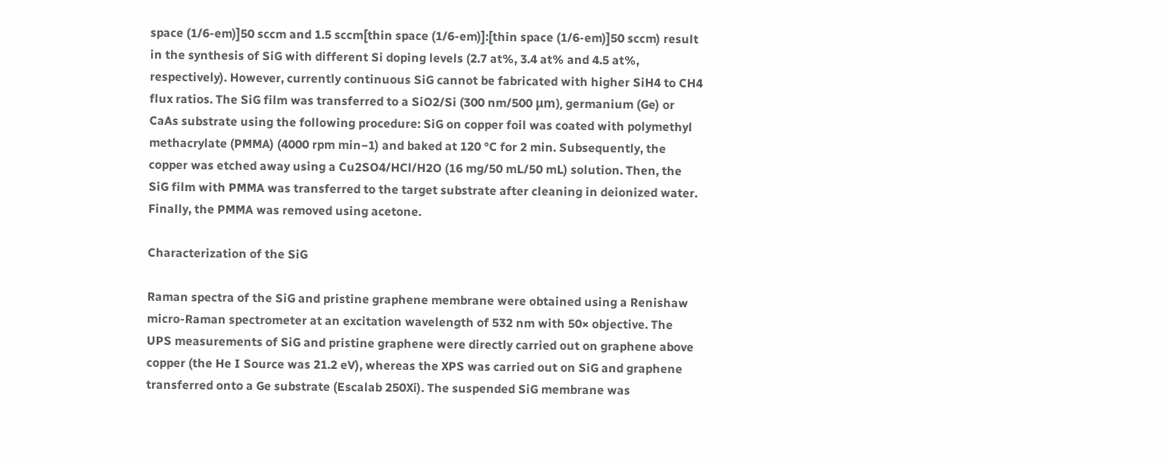space (1/6-em)]50 sccm and 1.5 sccm[thin space (1/6-em)]:[thin space (1/6-em)]50 sccm) result in the synthesis of SiG with different Si doping levels (2.7 at%, 3.4 at% and 4.5 at%, respectively). However, currently continuous SiG cannot be fabricated with higher SiH4 to CH4 flux ratios. The SiG film was transferred to a SiO2/Si (300 nm/500 μm), germanium (Ge) or CaAs substrate using the following procedure: SiG on copper foil was coated with polymethyl methacrylate (PMMA) (4000 rpm min−1) and baked at 120 °C for 2 min. Subsequently, the copper was etched away using a Cu2SO4/HCl/H2O (16 mg/50 mL/50 mL) solution. Then, the SiG film with PMMA was transferred to the target substrate after cleaning in deionized water. Finally, the PMMA was removed using acetone.

Characterization of the SiG

Raman spectra of the SiG and pristine graphene membrane were obtained using a Renishaw micro-Raman spectrometer at an excitation wavelength of 532 nm with 50× objective. The UPS measurements of SiG and pristine graphene were directly carried out on graphene above copper (the He I Source was 21.2 eV), whereas the XPS was carried out on SiG and graphene transferred onto a Ge substrate (Escalab 250Xi). The suspended SiG membrane was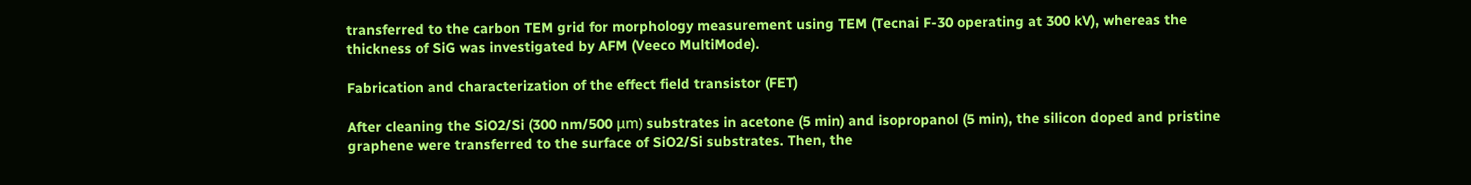transferred to the carbon TEM grid for morphology measurement using TEM (Tecnai F-30 operating at 300 kV), whereas the thickness of SiG was investigated by AFM (Veeco MultiMode).

Fabrication and characterization of the effect field transistor (FET)

After cleaning the SiO2/Si (300 nm/500 μm) substrates in acetone (5 min) and isopropanol (5 min), the silicon doped and pristine graphene were transferred to the surface of SiO2/Si substrates. Then, the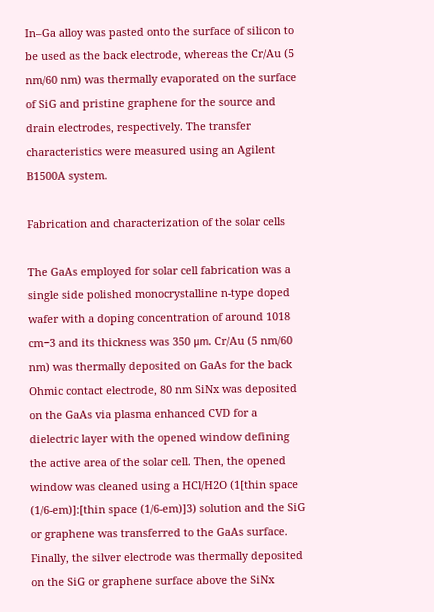In–Ga alloy was pasted onto the surface of silicon to be used as the back electrode, whereas the Cr/Au (5 nm/60 nm) was thermally evaporated on the surface of SiG and pristine graphene for the source and drain electrodes, respectively. The transfer characteristics were measured using an Agilent B1500A system.

Fabrication and characterization of the solar cells

The GaAs employed for solar cell fabrication was a single side polished monocrystalline n-type doped wafer with a doping concentration of around 1018 cm−3 and its thickness was 350 μm. Cr/Au (5 nm/60 nm) was thermally deposited on GaAs for the back Ohmic contact electrode, 80 nm SiNx was deposited on the GaAs via plasma enhanced CVD for a dielectric layer with the opened window defining the active area of the solar cell. Then, the opened window was cleaned using a HCl/H2O (1[thin space (1/6-em)]:[thin space (1/6-em)]3) solution and the SiG or graphene was transferred to the GaAs surface. Finally, the silver electrode was thermally deposited on the SiG or graphene surface above the SiNx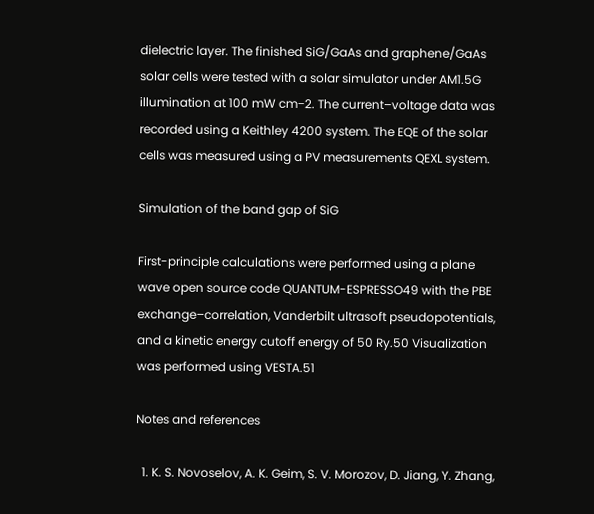dielectric layer. The finished SiG/GaAs and graphene/GaAs solar cells were tested with a solar simulator under AM1.5G illumination at 100 mW cm−2. The current–voltage data was recorded using a Keithley 4200 system. The EQE of the solar cells was measured using a PV measurements QEXL system.

Simulation of the band gap of SiG

First-principle calculations were performed using a plane wave open source code QUANTUM-ESPRESSO49 with the PBE exchange–correlation, Vanderbilt ultrasoft pseudopotentials, and a kinetic energy cutoff energy of 50 Ry.50 Visualization was performed using VESTA.51

Notes and references

  1. K. S. Novoselov, A. K. Geim, S. V. Morozov, D. Jiang, Y. Zhang,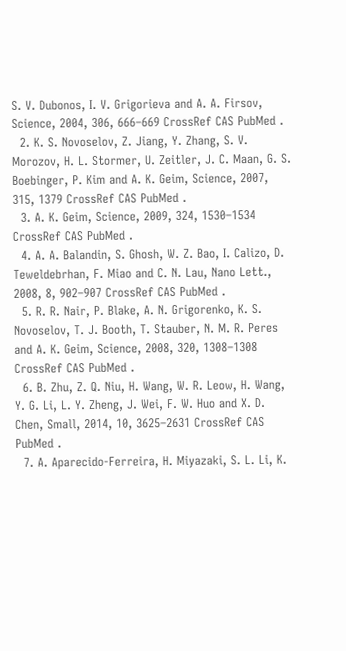S. V. Dubonos, I. V. Grigorieva and A. A. Firsov, Science, 2004, 306, 666–669 CrossRef CAS PubMed .
  2. K. S. Novoselov, Z. Jiang, Y. Zhang, S. V. Morozov, H. L. Stormer, U. Zeitler, J. C. Maan, G. S. Boebinger, P. Kim and A. K. Geim, Science, 2007, 315, 1379 CrossRef CAS PubMed .
  3. A. K. Geim, Science, 2009, 324, 1530–1534 CrossRef CAS PubMed .
  4. A. A. Balandin, S. Ghosh, W. Z. Bao, I. Calizo, D. Teweldebrhan, F. Miao and C. N. Lau, Nano Lett., 2008, 8, 902–907 CrossRef CAS PubMed .
  5. R. R. Nair, P. Blake, A. N. Grigorenko, K. S. Novoselov, T. J. Booth, T. Stauber, N. M. R. Peres and A. K. Geim, Science, 2008, 320, 1308–1308 CrossRef CAS PubMed .
  6. B. Zhu, Z. Q. Niu, H. Wang, W. R. Leow, H. Wang, Y. G. Li, L. Y. Zheng, J. Wei, F. W. Huo and X. D. Chen, Small, 2014, 10, 3625–2631 CrossRef CAS PubMed .
  7. A. Aparecido-Ferreira, H. Miyazaki, S. L. Li, K.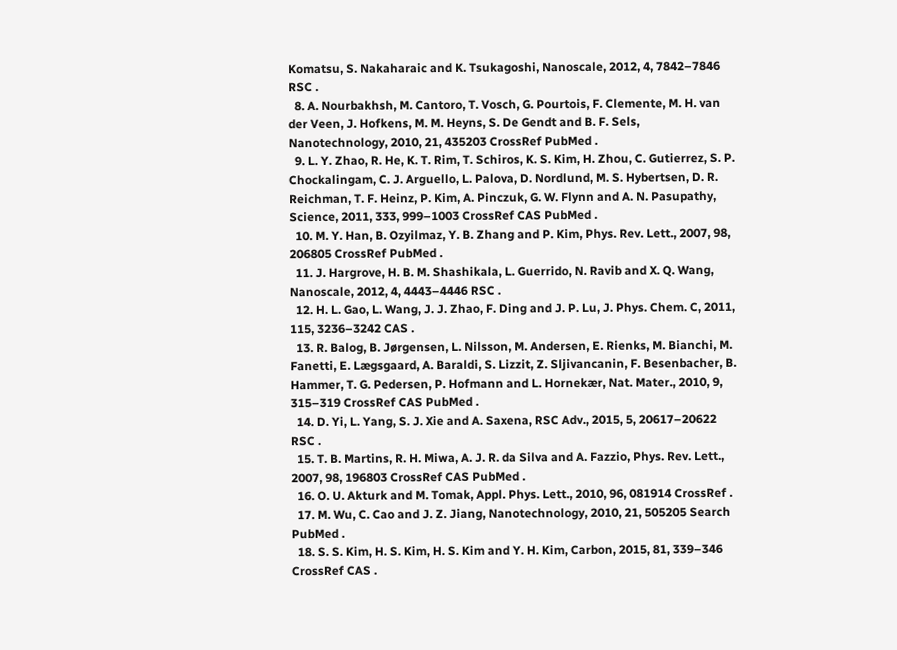Komatsu, S. Nakaharaic and K. Tsukagoshi, Nanoscale, 2012, 4, 7842–7846 RSC .
  8. A. Nourbakhsh, M. Cantoro, T. Vosch, G. Pourtois, F. Clemente, M. H. van der Veen, J. Hofkens, M. M. Heyns, S. De Gendt and B. F. Sels, Nanotechnology, 2010, 21, 435203 CrossRef PubMed .
  9. L. Y. Zhao, R. He, K. T. Rim, T. Schiros, K. S. Kim, H. Zhou, C. Gutierrez, S. P. Chockalingam, C. J. Arguello, L. Palova, D. Nordlund, M. S. Hybertsen, D. R. Reichman, T. F. Heinz, P. Kim, A. Pinczuk, G. W. Flynn and A. N. Pasupathy, Science, 2011, 333, 999–1003 CrossRef CAS PubMed .
  10. M. Y. Han, B. Ozyilmaz, Y. B. Zhang and P. Kim, Phys. Rev. Lett., 2007, 98, 206805 CrossRef PubMed .
  11. J. Hargrove, H. B. M. Shashikala, L. Guerrido, N. Ravib and X. Q. Wang, Nanoscale, 2012, 4, 4443–4446 RSC .
  12. H. L. Gao, L. Wang, J. J. Zhao, F. Ding and J. P. Lu, J. Phys. Chem. C, 2011, 115, 3236–3242 CAS .
  13. R. Balog, B. Jørgensen, L. Nilsson, M. Andersen, E. Rienks, M. Bianchi, M. Fanetti, E. Lægsgaard, A. Baraldi, S. Lizzit, Z. Sljivancanin, F. Besenbacher, B. Hammer, T. G. Pedersen, P. Hofmann and L. Hornekær, Nat. Mater., 2010, 9, 315–319 CrossRef CAS PubMed .
  14. D. Yi, L. Yang, S. J. Xie and A. Saxena, RSC Adv., 2015, 5, 20617–20622 RSC .
  15. T. B. Martins, R. H. Miwa, A. J. R. da Silva and A. Fazzio, Phys. Rev. Lett., 2007, 98, 196803 CrossRef CAS PubMed .
  16. O. U. Akturk and M. Tomak, Appl. Phys. Lett., 2010, 96, 081914 CrossRef .
  17. M. Wu, C. Cao and J. Z. Jiang, Nanotechnology, 2010, 21, 505205 Search PubMed .
  18. S. S. Kim, H. S. Kim, H. S. Kim and Y. H. Kim, Carbon, 2015, 81, 339–346 CrossRef CAS .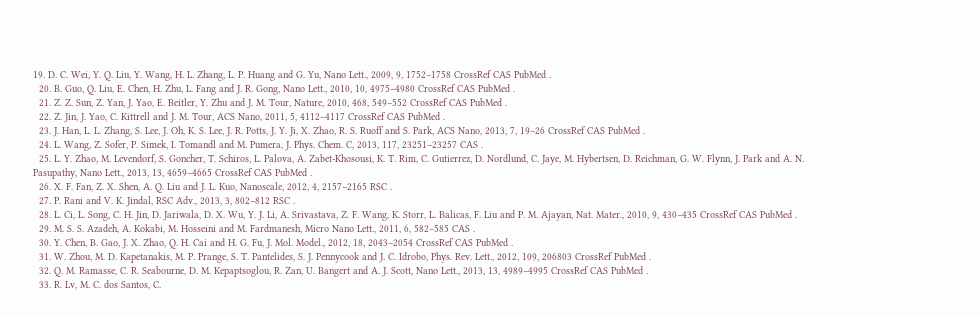19. D. C. Wei, Y. Q. Liu, Y. Wang, H. L. Zhang, L. P. Huang and G. Yu, Nano Lett., 2009, 9, 1752–1758 CrossRef CAS PubMed .
  20. B. Guo, Q. Liu, E. Chen, H. Zhu, L. Fang and J. R. Gong, Nano Lett., 2010, 10, 4975–4980 CrossRef CAS PubMed .
  21. Z. Z. Sun, Z. Yan, J. Yao, E. Beitler, Y. Zhu and J. M. Tour, Nature, 2010, 468, 549–552 CrossRef CAS PubMed .
  22. Z. Jin, J. Yao, C. Kittrell and J. M. Tour, ACS Nano, 2011, 5, 4112–4117 CrossRef CAS PubMed .
  23. J. Han, L. L. Zhang, S. Lee, J. Oh, K. S. Lee, J. R. Potts, J. Y. Ji, X. Zhao, R. S. Ruoff and S. Park, ACS Nano, 2013, 7, 19–26 CrossRef CAS PubMed .
  24. L. Wang, Z. Sofer, P. Simek, I. Tomandl and M. Pumera, J. Phys. Chem. C, 2013, 117, 23251–23257 CAS .
  25. L. Y. Zhao, M. Levendorf, S. Goncher, T. Schiros, L. Palova, A. Zabet-Khosousi, K. T. Rim, C. Gutierrez, D. Nordlund, C. Jaye, M. Hybertsen, D. Reichman, G. W. Flynn, J. Park and A. N. Pasupathy, Nano Lett., 2013, 13, 4659–4665 CrossRef CAS PubMed .
  26. X. F. Fan, Z. X. Shen, A. Q. Liu and J. L. Kuo, Nanoscale, 2012, 4, 2157–2165 RSC .
  27. P. Rani and V. K. Jindal, RSC Adv., 2013, 3, 802–812 RSC .
  28. L. Ci, L. Song, C. H. Jin, D. Jariwala, D. X. Wu, Y. J. Li, A. Srivastava, Z. F. Wang, K. Storr, L. Balicas, F. Liu and P. M. Ajayan, Nat. Mater., 2010, 9, 430–435 CrossRef CAS PubMed .
  29. M. S. S. Azadeh, A. Kokabi, M. Hosseini and M. Fardmanesh, Micro Nano Lett., 2011, 6, 582–585 CAS .
  30. Y. Chen, B. Gao, J. X. Zhao, Q. H. Cai and H. G. Fu, J. Mol. Model., 2012, 18, 2043–2054 CrossRef CAS PubMed .
  31. W. Zhou, M. D. Kapetanakis, M. P. Prange, S. T. Pantelides, S. J. Pennycook and J. C. Idrobo, Phys. Rev. Lett., 2012, 109, 206803 CrossRef PubMed .
  32. Q. M. Ramasse, C. R. Seabourne, D. M. Kepaptsoglou, R. Zan, U. Bangert and A. J. Scott, Nano Lett., 2013, 13, 4989–4995 CrossRef CAS PubMed .
  33. R. Lv, M. C. dos Santos, C.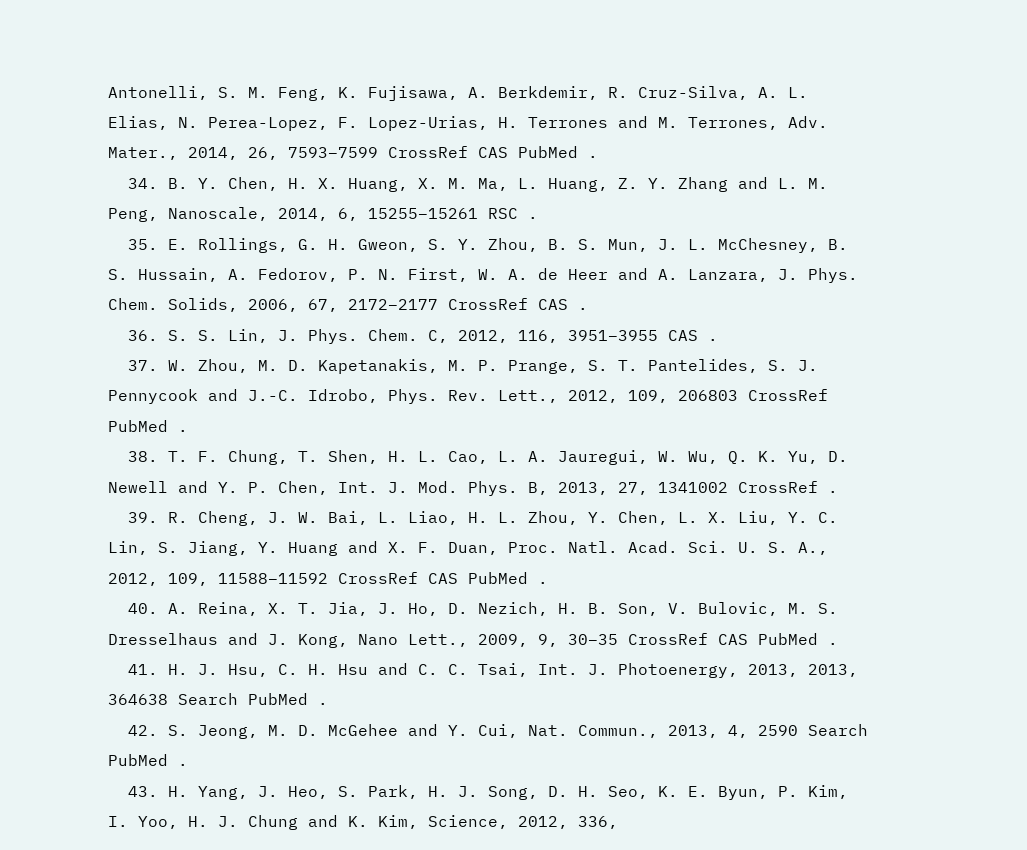Antonelli, S. M. Feng, K. Fujisawa, A. Berkdemir, R. Cruz-Silva, A. L. Elias, N. Perea-Lopez, F. Lopez-Urias, H. Terrones and M. Terrones, Adv. Mater., 2014, 26, 7593–7599 CrossRef CAS PubMed .
  34. B. Y. Chen, H. X. Huang, X. M. Ma, L. Huang, Z. Y. Zhang and L. M. Peng, Nanoscale, 2014, 6, 15255–15261 RSC .
  35. E. Rollings, G. H. Gweon, S. Y. Zhou, B. S. Mun, J. L. McChesney, B. S. Hussain, A. Fedorov, P. N. First, W. A. de Heer and A. Lanzara, J. Phys. Chem. Solids, 2006, 67, 2172–2177 CrossRef CAS .
  36. S. S. Lin, J. Phys. Chem. C, 2012, 116, 3951–3955 CAS .
  37. W. Zhou, M. D. Kapetanakis, M. P. Prange, S. T. Pantelides, S. J. Pennycook and J.-C. Idrobo, Phys. Rev. Lett., 2012, 109, 206803 CrossRef PubMed .
  38. T. F. Chung, T. Shen, H. L. Cao, L. A. Jauregui, W. Wu, Q. K. Yu, D. Newell and Y. P. Chen, Int. J. Mod. Phys. B, 2013, 27, 1341002 CrossRef .
  39. R. Cheng, J. W. Bai, L. Liao, H. L. Zhou, Y. Chen, L. X. Liu, Y. C. Lin, S. Jiang, Y. Huang and X. F. Duan, Proc. Natl. Acad. Sci. U. S. A., 2012, 109, 11588–11592 CrossRef CAS PubMed .
  40. A. Reina, X. T. Jia, J. Ho, D. Nezich, H. B. Son, V. Bulovic, M. S. Dresselhaus and J. Kong, Nano Lett., 2009, 9, 30–35 CrossRef CAS PubMed .
  41. H. J. Hsu, C. H. Hsu and C. C. Tsai, Int. J. Photoenergy, 2013, 2013, 364638 Search PubMed .
  42. S. Jeong, M. D. McGehee and Y. Cui, Nat. Commun., 2013, 4, 2590 Search PubMed .
  43. H. Yang, J. Heo, S. Park, H. J. Song, D. H. Seo, K. E. Byun, P. Kim, I. Yoo, H. J. Chung and K. Kim, Science, 2012, 336,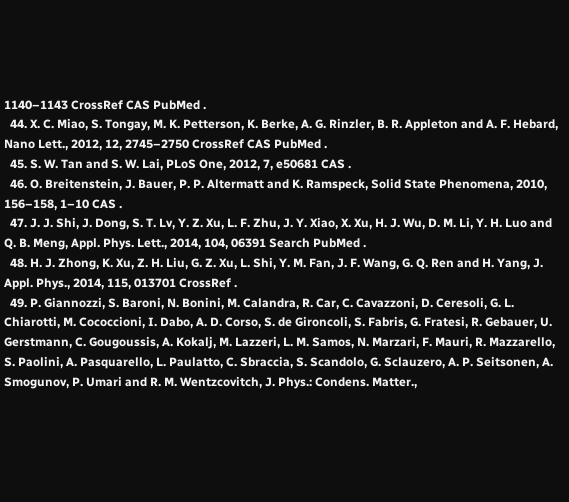1140–1143 CrossRef CAS PubMed .
  44. X. C. Miao, S. Tongay, M. K. Petterson, K. Berke, A. G. Rinzler, B. R. Appleton and A. F. Hebard, Nano Lett., 2012, 12, 2745–2750 CrossRef CAS PubMed .
  45. S. W. Tan and S. W. Lai, PLoS One, 2012, 7, e50681 CAS .
  46. O. Breitenstein, J. Bauer, P. P. Altermatt and K. Ramspeck, Solid State Phenomena, 2010, 156–158, 1–10 CAS .
  47. J. J. Shi, J. Dong, S. T. Lv, Y. Z. Xu, L. F. Zhu, J. Y. Xiao, X. Xu, H. J. Wu, D. M. Li, Y. H. Luo and Q. B. Meng, Appl. Phys. Lett., 2014, 104, 06391 Search PubMed .
  48. H. J. Zhong, K. Xu, Z. H. Liu, G. Z. Xu, L. Shi, Y. M. Fan, J. F. Wang, G. Q. Ren and H. Yang, J. Appl. Phys., 2014, 115, 013701 CrossRef .
  49. P. Giannozzi, S. Baroni, N. Bonini, M. Calandra, R. Car, C. Cavazzoni, D. Ceresoli, G. L. Chiarotti, M. Cococcioni, I. Dabo, A. D. Corso, S. de Gironcoli, S. Fabris, G. Fratesi, R. Gebauer, U. Gerstmann, C. Gougoussis, A. Kokalj, M. Lazzeri, L. M. Samos, N. Marzari, F. Mauri, R. Mazzarello, S. Paolini, A. Pasquarello, L. Paulatto, C. Sbraccia, S. Scandolo, G. Sclauzero, A. P. Seitsonen, A. Smogunov, P. Umari and R. M. Wentzcovitch, J. Phys.: Condens. Matter.,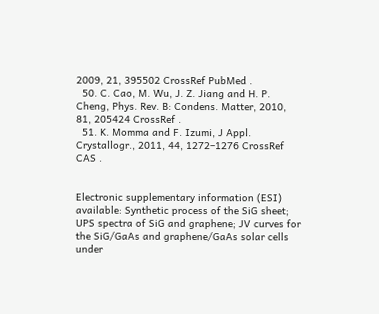2009, 21, 395502 CrossRef PubMed .
  50. C. Cao, M. Wu, J. Z. Jiang and H. P. Cheng, Phys. Rev. B: Condens. Matter, 2010, 81, 205424 CrossRef .
  51. K. Momma and F. Izumi, J Appl. Crystallogr., 2011, 44, 1272–1276 CrossRef CAS .


Electronic supplementary information (ESI) available: Synthetic process of the SiG sheet; UPS spectra of SiG and graphene; JV curves for the SiG/GaAs and graphene/GaAs solar cells under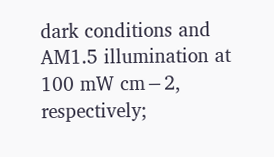dark conditions and AM1.5 illumination at 100 mW cm−2, respectively;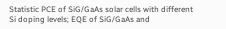Statistic PCE of SiG/GaAs solar cells with different Si doping levels; EQE of SiG/GaAs and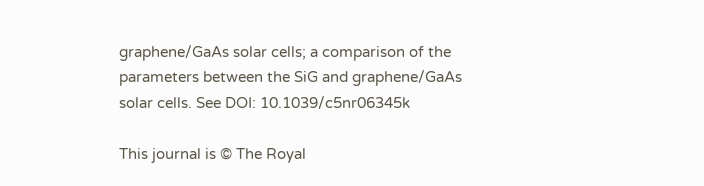graphene/GaAs solar cells; a comparison of the parameters between the SiG and graphene/GaAs solar cells. See DOI: 10.1039/c5nr06345k

This journal is © The Royal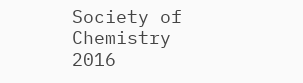Society of Chemistry 2016